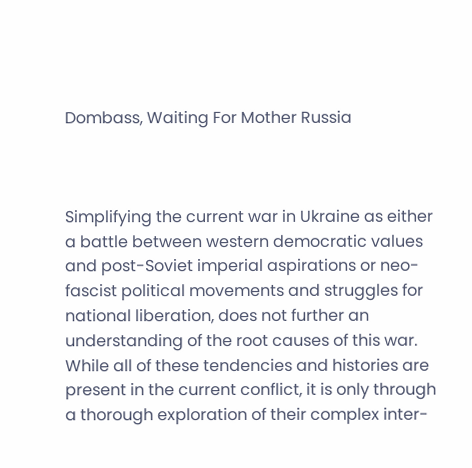Dombass, Waiting For Mother Russia



Simplifying the current war in Ukraine as either a battle between western democratic values and post-Soviet imperial aspirations or neo-fascist political movements and struggles for national liberation, does not further an understanding of the root causes of this war. While all of these tendencies and histories are present in the current conflict, it is only through a thorough exploration of their complex inter-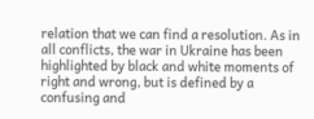relation that we can find a resolution. As in all conflicts, the war in Ukraine has been highlighted by black and white moments of right and wrong, but is defined by a confusing and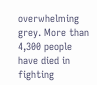overwhelming grey. More than 4,300 people have died in fighting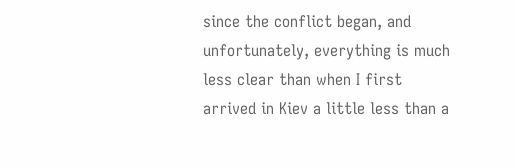since the conflict began, and unfortunately, everything is much less clear than when I first arrived in Kiev a little less than a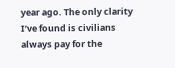year ago. The only clarity I’ve found is civilians always pay for the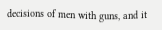decisions of men with guns, and it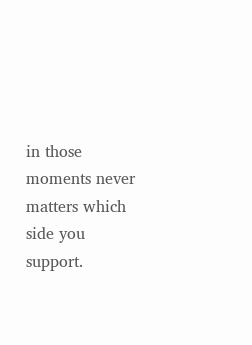in those moments never matters which side you support.